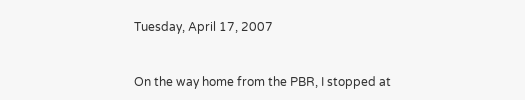Tuesday, April 17, 2007


On the way home from the PBR, I stopped at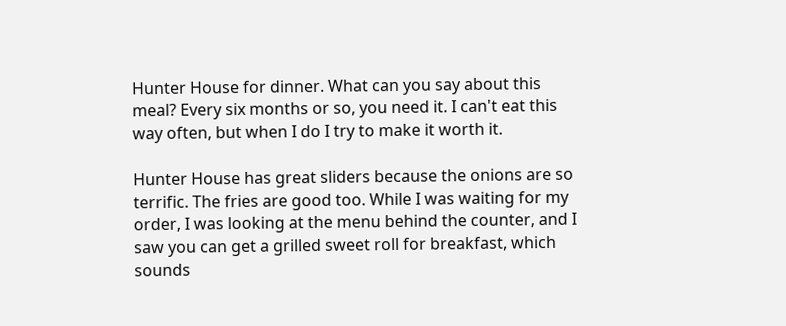Hunter House for dinner. What can you say about this meal? Every six months or so, you need it. I can't eat this way often, but when I do I try to make it worth it.

Hunter House has great sliders because the onions are so terrific. The fries are good too. While I was waiting for my order, I was looking at the menu behind the counter, and I saw you can get a grilled sweet roll for breakfast, which sounds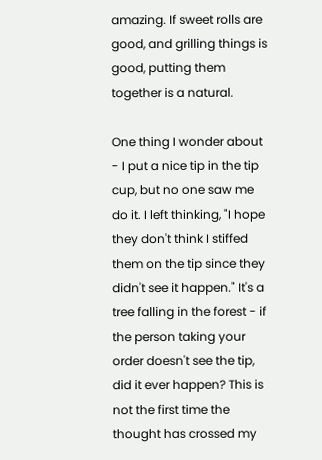amazing. If sweet rolls are good, and grilling things is good, putting them together is a natural.

One thing I wonder about - I put a nice tip in the tip cup, but no one saw me do it. I left thinking, "I hope they don't think I stiffed them on the tip since they didn't see it happen." It's a tree falling in the forest - if the person taking your order doesn't see the tip, did it ever happen? This is not the first time the thought has crossed my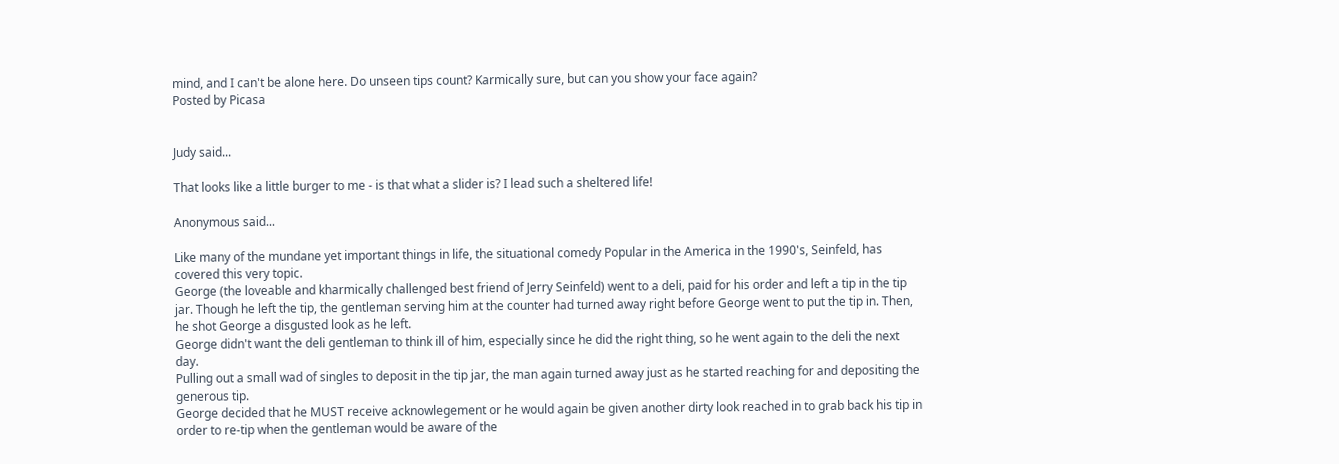mind, and I can't be alone here. Do unseen tips count? Karmically sure, but can you show your face again?
Posted by Picasa


Judy said...

That looks like a little burger to me - is that what a slider is? I lead such a sheltered life!

Anonymous said...

Like many of the mundane yet important things in life, the situational comedy Popular in the America in the 1990's, Seinfeld, has covered this very topic.
George (the loveable and kharmically challenged best friend of Jerry Seinfeld) went to a deli, paid for his order and left a tip in the tip jar. Though he left the tip, the gentleman serving him at the counter had turned away right before George went to put the tip in. Then, he shot George a disgusted look as he left.
George didn't want the deli gentleman to think ill of him, especially since he did the right thing, so he went again to the deli the next day.
Pulling out a small wad of singles to deposit in the tip jar, the man again turned away just as he started reaching for and depositing the generous tip.
George decided that he MUST receive acknowlegement or he would again be given another dirty look reached in to grab back his tip in order to re-tip when the gentleman would be aware of the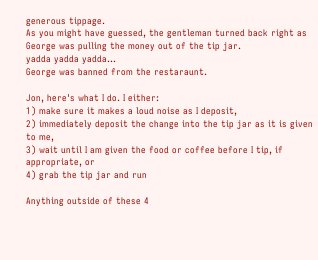generous tippage.
As you might have guessed, the gentleman turned back right as George was pulling the money out of the tip jar.
yadda yadda yadda...
George was banned from the restaraunt.

Jon, here's what I do. I either:
1) make sure it makes a loud noise as I deposit,
2) immediately deposit the change into the tip jar as it is given to me,
3) wait until I am given the food or coffee before I tip, if appropriate, or
4) grab the tip jar and run

Anything outside of these 4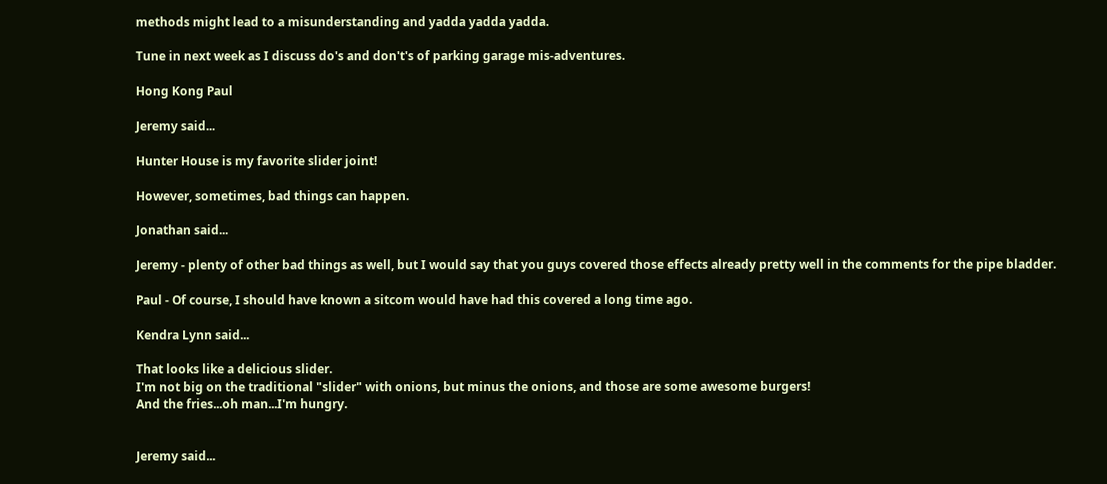methods might lead to a misunderstanding and yadda yadda yadda.

Tune in next week as I discuss do's and don't's of parking garage mis-adventures.

Hong Kong Paul

Jeremy said...

Hunter House is my favorite slider joint!

However, sometimes, bad things can happen.

Jonathan said...

Jeremy - plenty of other bad things as well, but I would say that you guys covered those effects already pretty well in the comments for the pipe bladder.

Paul - Of course, I should have known a sitcom would have had this covered a long time ago.

Kendra Lynn said...

That looks like a delicious slider.
I'm not big on the traditional "slider" with onions, but minus the onions, and those are some awesome burgers!
And the fries...oh man...I'm hungry.


Jeremy said...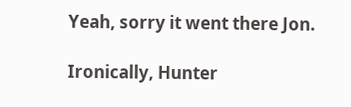Yeah, sorry it went there Jon.

Ironically, Hunter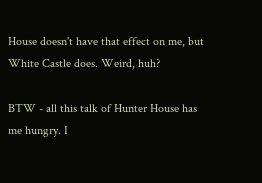House doesn't have that effect on me, but White Castle does. Weird, huh?

BTW - all this talk of Hunter House has me hungry. I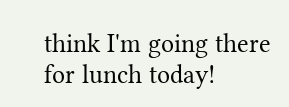think I'm going there for lunch today!